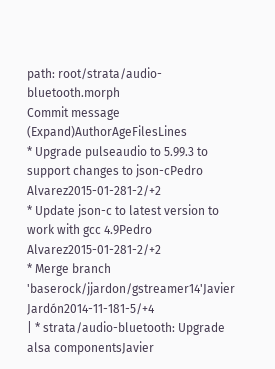path: root/strata/audio-bluetooth.morph
Commit message (Expand)AuthorAgeFilesLines
* Upgrade pulseaudio to 5.99.3 to support changes to json-cPedro Alvarez2015-01-281-2/+2
* Update json-c to latest version to work with gcc 4.9Pedro Alvarez2015-01-281-2/+2
* Merge branch 'baserock/jjardon/gstreamer14'Javier Jardón2014-11-181-5/+4
| * strata/audio-bluetooth: Upgrade alsa componentsJavier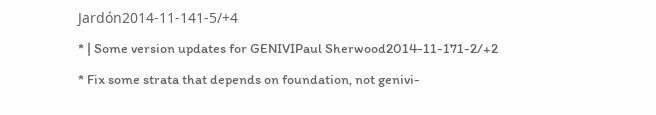Jardón2014-11-141-5/+4
* | Some version updates for GENIVIPaul Sherwood2014-11-171-2/+2
* Fix some strata that depends on foundation, not genivi-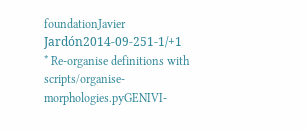foundationJavier Jardón2014-09-251-1/+1
* Re-organise definitions with scripts/organise-morphologies.pyGENIVI-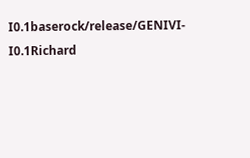I0.1baserock/release/GENIVI-I0.1Richard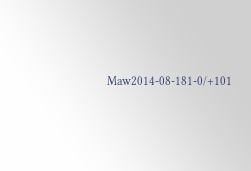Maw2014-08-181-0/+101